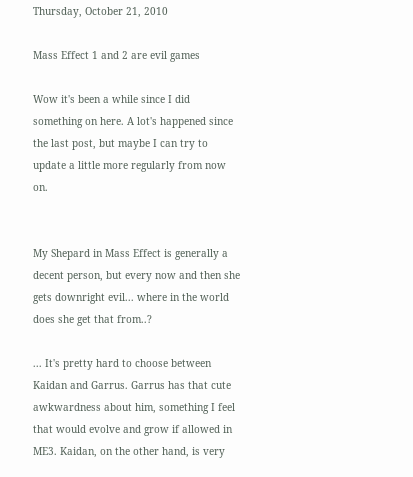Thursday, October 21, 2010

Mass Effect 1 and 2 are evil games

Wow it's been a while since I did something on here. A lot's happened since the last post, but maybe I can try to update a little more regularly from now on.


My Shepard in Mass Effect is generally a decent person, but every now and then she gets downright evil... where in the world does she get that from..?

... It's pretty hard to choose between Kaidan and Garrus. Garrus has that cute awkwardness about him, something I feel that would evolve and grow if allowed in ME3. Kaidan, on the other hand, is very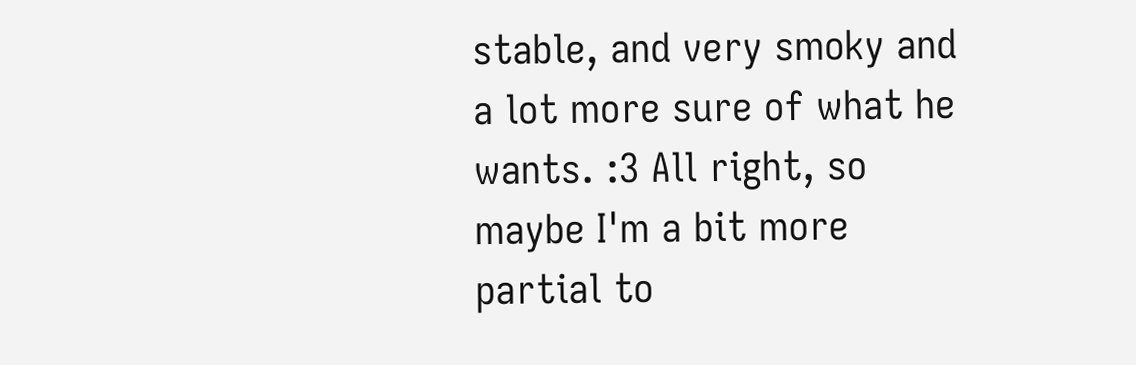stable, and very smoky and a lot more sure of what he wants. :3 All right, so maybe I'm a bit more partial to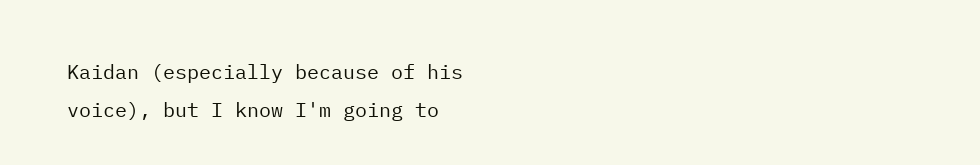Kaidan (especially because of his voice), but I know I'm going to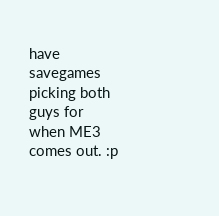have savegames picking both guys for when ME3 comes out. :p